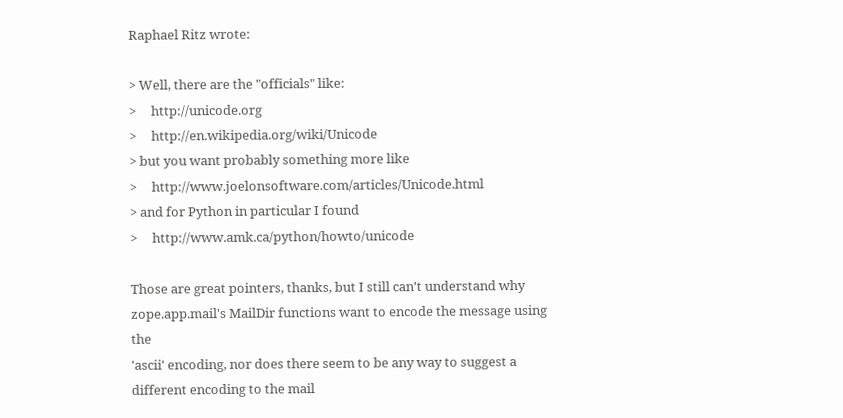Raphael Ritz wrote:

> Well, there are the "officials" like:
>     http://unicode.org
>     http://en.wikipedia.org/wiki/Unicode
> but you want probably something more like
>     http://www.joelonsoftware.com/articles/Unicode.html
> and for Python in particular I found
>     http://www.amk.ca/python/howto/unicode

Those are great pointers, thanks, but I still can't understand why
zope.app.mail's MailDir functions want to encode the message using the
'ascii' encoding, nor does there seem to be any way to suggest a
different encoding to the mail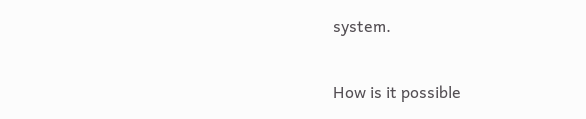system.

How is it possible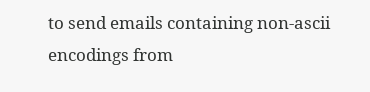to send emails containing non-ascii encodings from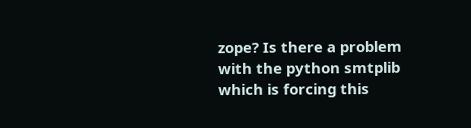zope? Is there a problem with the python smtplib which is forcing this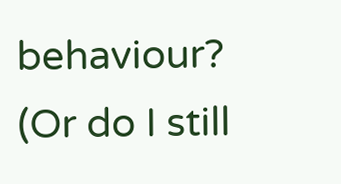behaviour? (Or do I still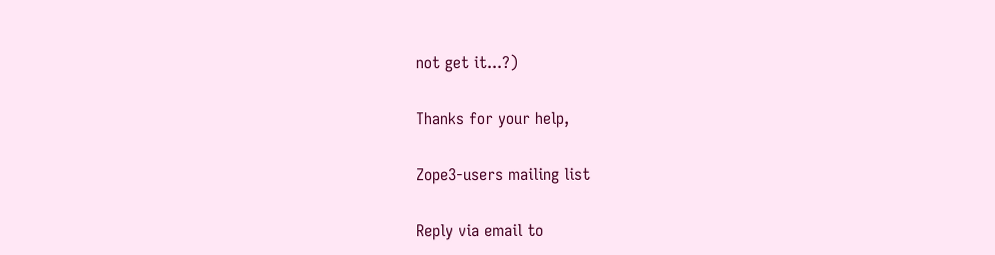not get it...?)

Thanks for your help,

Zope3-users mailing list

Reply via email to